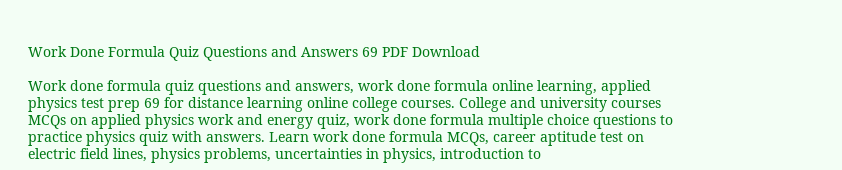Work Done Formula Quiz Questions and Answers 69 PDF Download

Work done formula quiz questions and answers, work done formula online learning, applied physics test prep 69 for distance learning online college courses. College and university courses MCQs on applied physics work and energy quiz, work done formula multiple choice questions to practice physics quiz with answers. Learn work done formula MCQs, career aptitude test on electric field lines, physics problems, uncertainties in physics, introduction to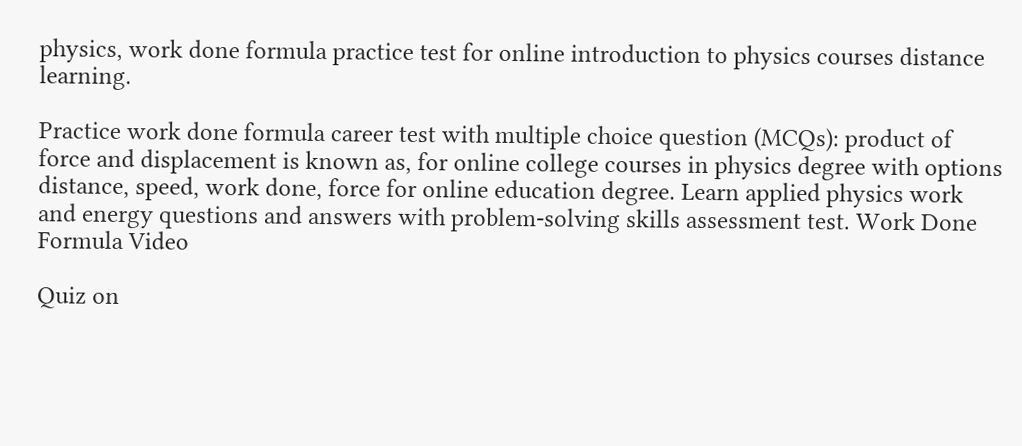physics, work done formula practice test for online introduction to physics courses distance learning.

Practice work done formula career test with multiple choice question (MCQs): product of force and displacement is known as, for online college courses in physics degree with options distance, speed, work done, force for online education degree. Learn applied physics work and energy questions and answers with problem-solving skills assessment test. Work Done Formula Video

Quiz on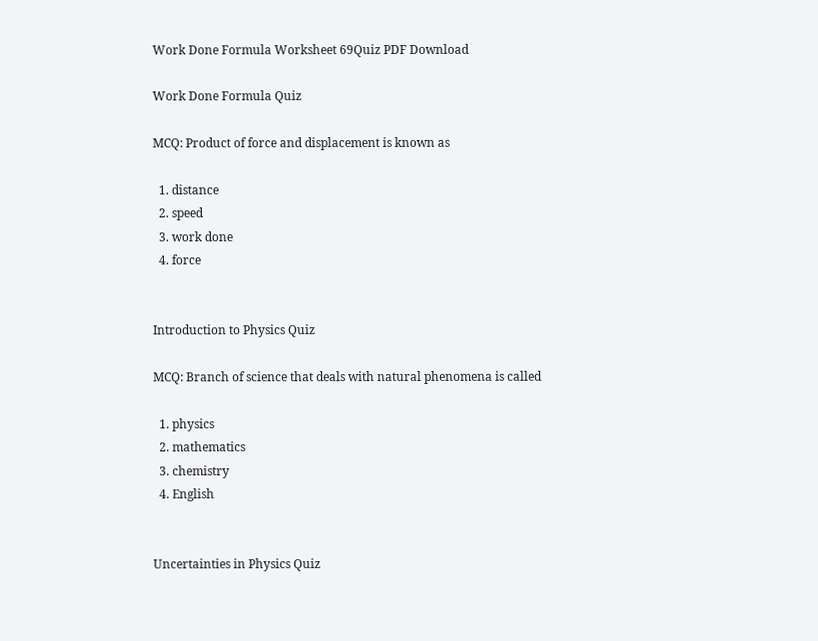Work Done Formula Worksheet 69Quiz PDF Download

Work Done Formula Quiz

MCQ: Product of force and displacement is known as

  1. distance
  2. speed
  3. work done
  4. force


Introduction to Physics Quiz

MCQ: Branch of science that deals with natural phenomena is called

  1. physics
  2. mathematics
  3. chemistry
  4. English


Uncertainties in Physics Quiz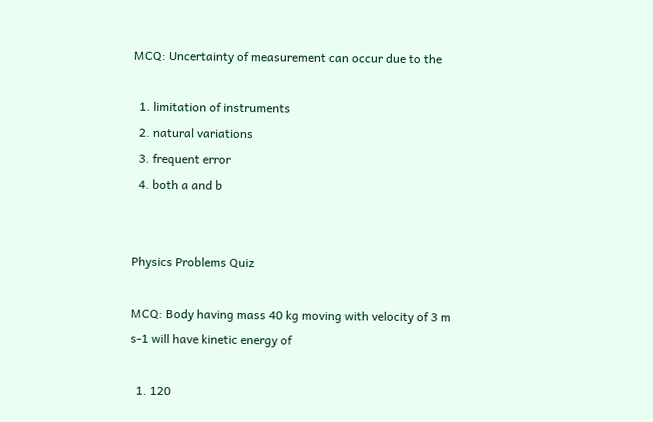MCQ: Uncertainty of measurement can occur due to the

  1. limitation of instruments
  2. natural variations
  3. frequent error
  4. both a and b


Physics Problems Quiz

MCQ: Body having mass 40 kg moving with velocity of 3 m s-1 will have kinetic energy of

  1. 120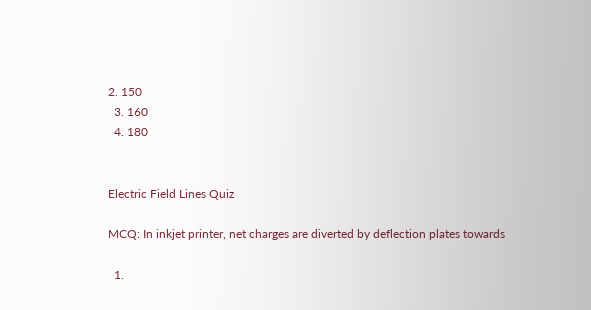2. 150
  3. 160
  4. 180


Electric Field Lines Quiz

MCQ: In inkjet printer, net charges are diverted by deflection plates towards

  1.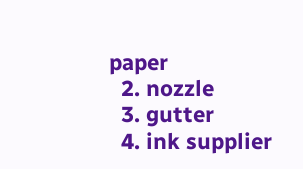paper
  2. nozzle
  3. gutter
  4. ink supplier